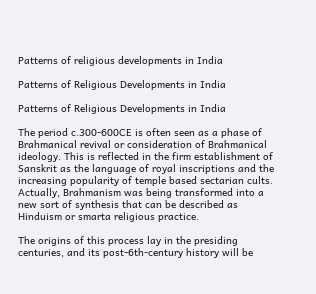Patterns of religious developments in India

Patterns of Religious Developments in India

Patterns of Religious Developments in India

The period c.300-600CE is often seen as a phase of Brahmanical revival or consideration of Brahmanical ideology. This is reflected in the firm establishment of Sanskrit as the language of royal inscriptions and the increasing popularity of temple based sectarian cults. Actually, Brahmanism was being transformed into a new sort of synthesis that can be described as Hinduism or smarta religious practice.

The origins of this process lay in the presiding centuries, and its post-6th-century history will be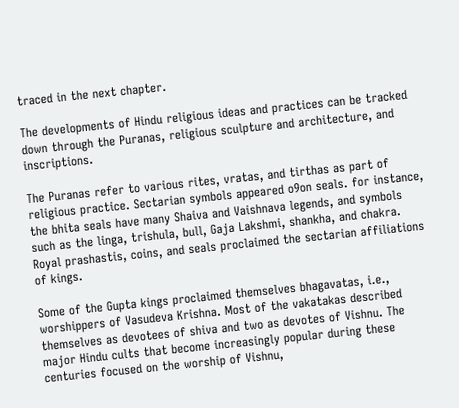traced in the next chapter.

The developments of Hindu religious ideas and practices can be tracked down through the Puranas, religious sculpture and architecture, and inscriptions.

The Puranas refer to various rites, vratas, and tirthas as part of religious practice. Sectarian symbols appeared o9on seals. for instance, the bhita seals have many Shaiva and Vaishnava legends, and symbols such as the linga, trishula, bull, Gaja Lakshmi, shankha, and chakra. Royal prashastis, coins, and seals proclaimed the sectarian affiliations of kings.

Some of the Gupta kings proclaimed themselves bhagavatas, i.e., worshippers of Vasudeva Krishna. Most of the vakatakas described themselves as devotees of shiva and two as devotes of Vishnu. The major Hindu cults that become increasingly popular during these centuries focused on the worship of Vishnu,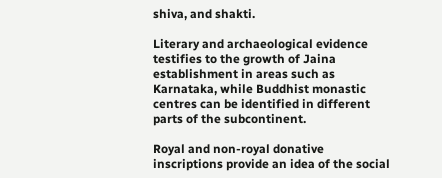shiva, and shakti.

Literary and archaeological evidence testifies to the growth of Jaina establishment in areas such as Karnataka, while Buddhist monastic centres can be identified in different parts of the subcontinent.

Royal and non-royal donative inscriptions provide an idea of the social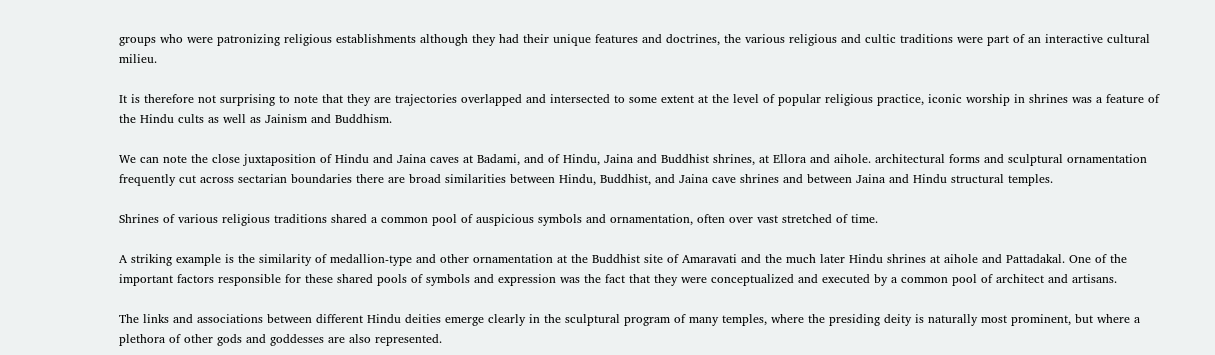groups who were patronizing religious establishments although they had their unique features and doctrines, the various religious and cultic traditions were part of an interactive cultural milieu.

It is therefore not surprising to note that they are trajectories overlapped and intersected to some extent at the level of popular religious practice, iconic worship in shrines was a feature of the Hindu cults as well as Jainism and Buddhism.

We can note the close juxtaposition of Hindu and Jaina caves at Badami, and of Hindu, Jaina and Buddhist shrines, at Ellora and aihole. architectural forms and sculptural ornamentation frequently cut across sectarian boundaries there are broad similarities between Hindu, Buddhist, and Jaina cave shrines and between Jaina and Hindu structural temples.

Shrines of various religious traditions shared a common pool of auspicious symbols and ornamentation, often over vast stretched of time.

A striking example is the similarity of medallion-type and other ornamentation at the Buddhist site of Amaravati and the much later Hindu shrines at aihole and Pattadakal. One of the important factors responsible for these shared pools of symbols and expression was the fact that they were conceptualized and executed by a common pool of architect and artisans.

The links and associations between different Hindu deities emerge clearly in the sculptural program of many temples, where the presiding deity is naturally most prominent, but where a plethora of other gods and goddesses are also represented.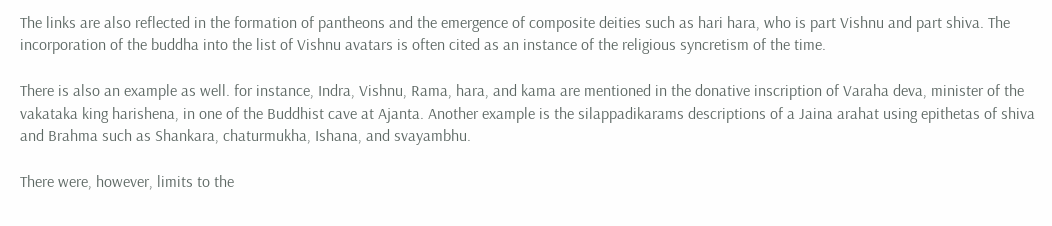The links are also reflected in the formation of pantheons and the emergence of composite deities such as hari hara, who is part Vishnu and part shiva. The incorporation of the buddha into the list of Vishnu avatars is often cited as an instance of the religious syncretism of the time.

There is also an example as well. for instance, Indra, Vishnu, Rama, hara, and kama are mentioned in the donative inscription of Varaha deva, minister of the vakataka king harishena, in one of the Buddhist cave at Ajanta. Another example is the silappadikarams descriptions of a Jaina arahat using epithetas of shiva and Brahma such as Shankara, chaturmukha, Ishana, and svayambhu.

There were, however, limits to the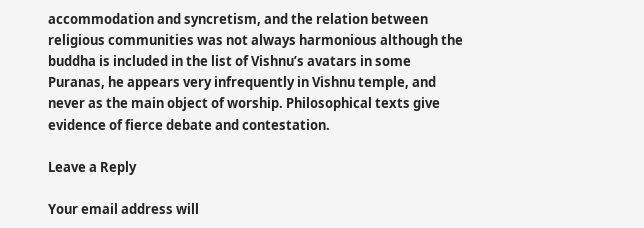accommodation and syncretism, and the relation between religious communities was not always harmonious although the buddha is included in the list of Vishnu’s avatars in some Puranas, he appears very infrequently in Vishnu temple, and never as the main object of worship. Philosophical texts give evidence of fierce debate and contestation.

Leave a Reply

Your email address will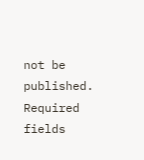not be published. Required fields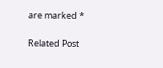are marked *

Related Post